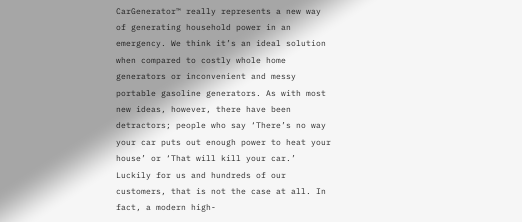CarGenerator™ really represents a new way of generating household power in an emergency. We think it’s an ideal solution when compared to costly whole home generators or inconvenient and messy portable gasoline generators. As with most new ideas, however, there have been detractors; people who say ‘There’s no way your car puts out enough power to heat your house’ or ‘That will kill your car.’ Luckily for us and hundreds of our customers, that is not the case at all. In fact, a modern high-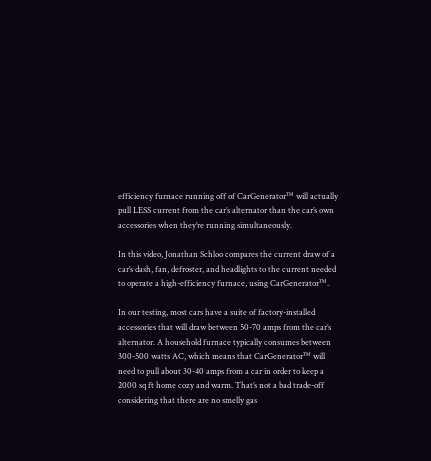efficiency furnace running off of CarGenerator™ will actually pull LESS current from the car’s alternator than the car’s own accessories when they’re running simultaneously.

In this video, Jonathan Schloo compares the current draw of a car’s dash, fan, defroster, and headlights to the current needed to operate a high-efficiency furnace, using CarGenerator™.

In our testing, most cars have a suite of factory-installed accessories that will draw between 50-70 amps from the car’s alternator. A household furnace typically consumes between 300-500 watts AC, which means that CarGenerator™ will need to pull about 30-40 amps from a car in order to keep a 2000 sq ft home cozy and warm. That’s not a bad trade-off considering that there are no smelly gas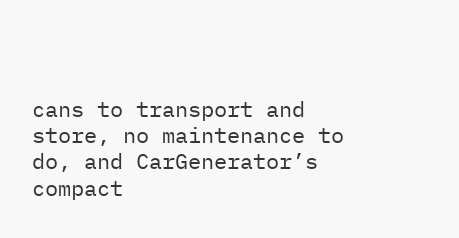cans to transport and store, no maintenance to do, and CarGenerator’s compact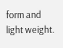form and light weight.